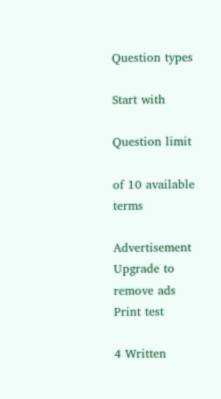Question types

Start with

Question limit

of 10 available terms

Advertisement Upgrade to remove ads
Print test

4 Written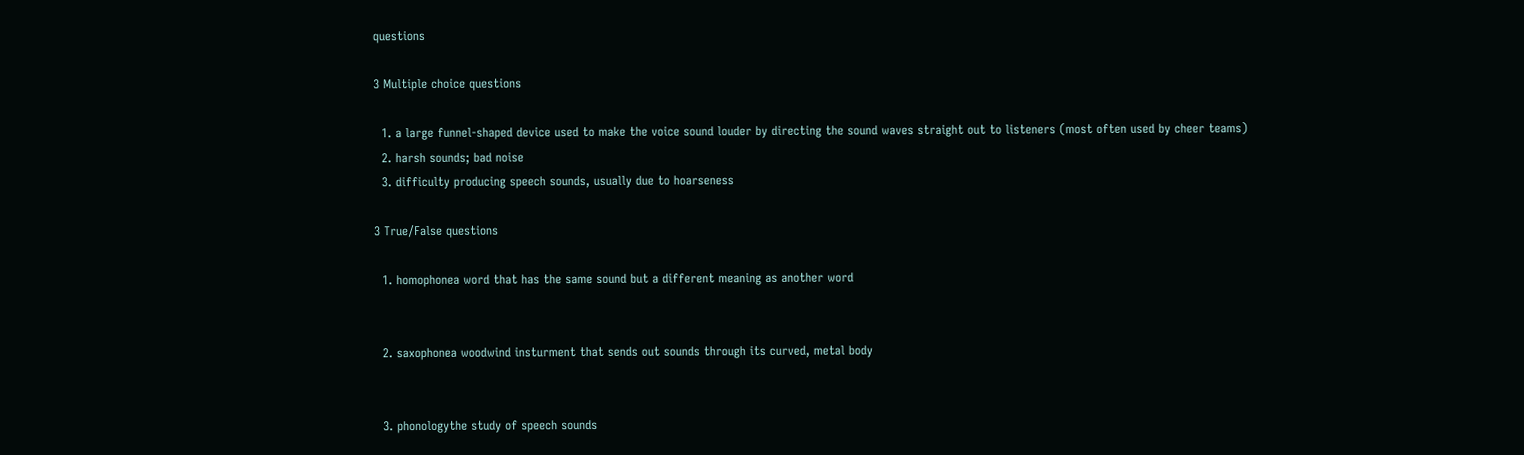questions

3 Multiple choice questions

  1. a large funnel-shaped device used to make the voice sound louder by directing the sound waves straight out to listeners (most often used by cheer teams)
  2. harsh sounds; bad noise
  3. difficulty producing speech sounds, usually due to hoarseness

3 True/False questions

  1. homophonea word that has the same sound but a different meaning as another word


  2. saxophonea woodwind insturment that sends out sounds through its curved, metal body


  3. phonologythe study of speech sounds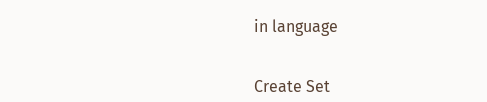in language


Create Set